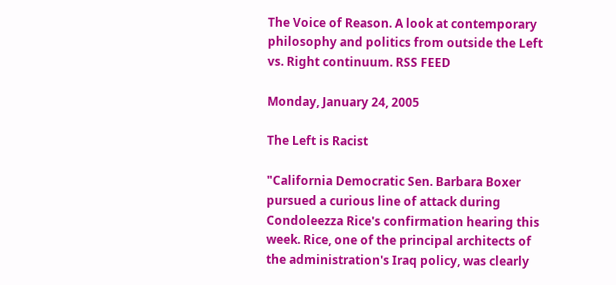The Voice of Reason. A look at contemporary philosophy and politics from outside the Left vs. Right continuum. RSS FEED

Monday, January 24, 2005

The Left is Racist

"California Democratic Sen. Barbara Boxer pursued a curious line of attack during Condoleezza Rice's confirmation hearing this week. Rice, one of the principal architects of the administration's Iraq policy, was clearly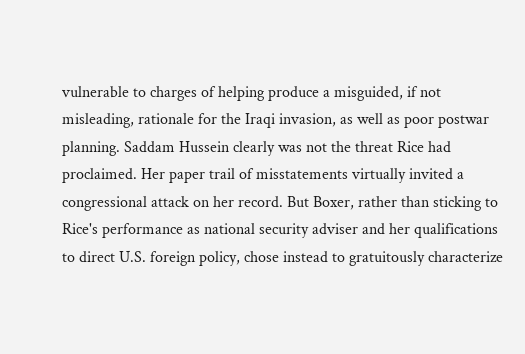vulnerable to charges of helping produce a misguided, if not misleading, rationale for the Iraqi invasion, as well as poor postwar planning. Saddam Hussein clearly was not the threat Rice had proclaimed. Her paper trail of misstatements virtually invited a congressional attack on her record. But Boxer, rather than sticking to Rice's performance as national security adviser and her qualifications to direct U.S. foreign policy, chose instead to gratuitously characterize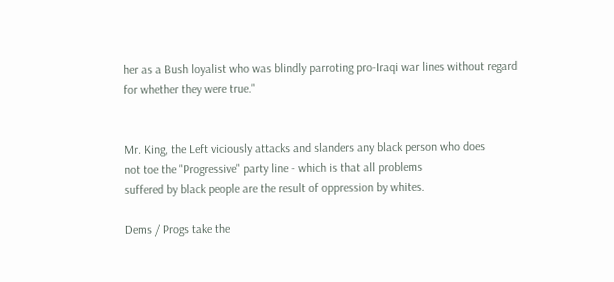her as a Bush loyalist who was blindly parroting pro-Iraqi war lines without regard for whether they were true."


Mr. King, the Left viciously attacks and slanders any black person who does
not toe the "Progressive" party line - which is that all problems
suffered by black people are the result of oppression by whites.

Dems / Progs take the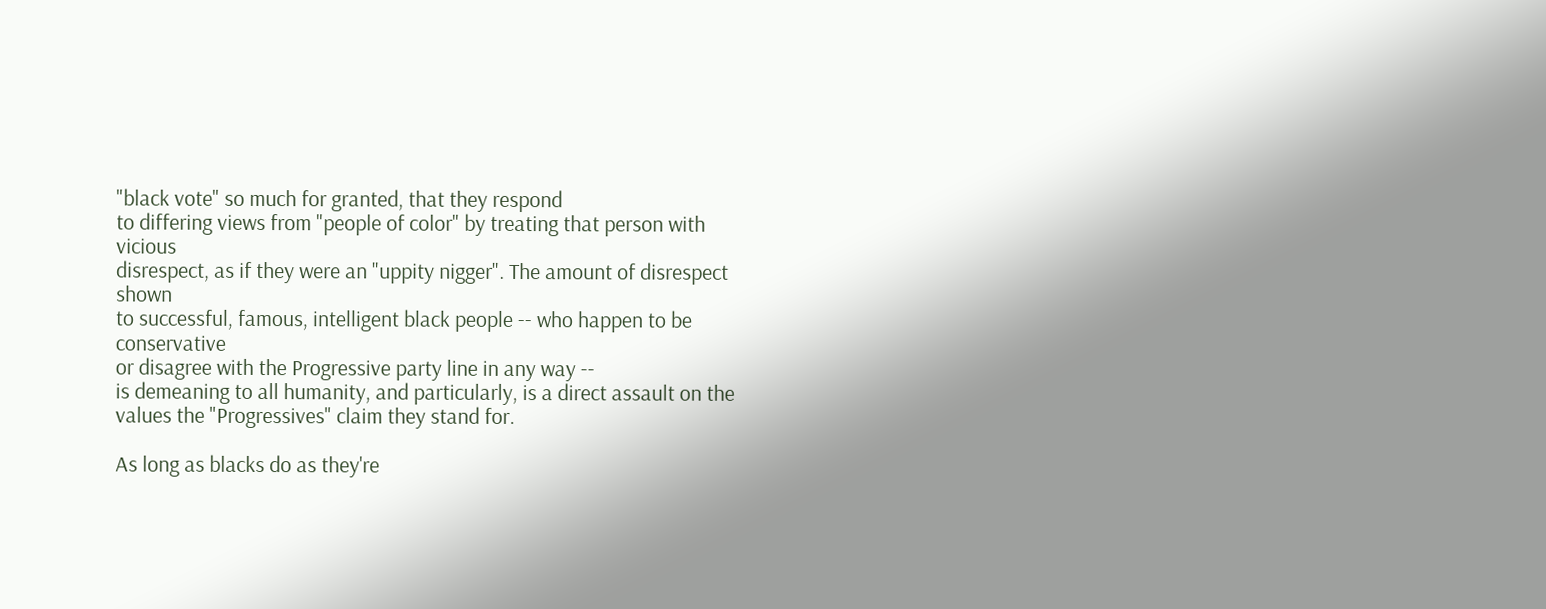"black vote" so much for granted, that they respond
to differing views from "people of color" by treating that person with vicious
disrespect, as if they were an "uppity nigger". The amount of disrespect shown
to successful, famous, intelligent black people -- who happen to be conservative
or disagree with the Progressive party line in any way --
is demeaning to all humanity, and particularly, is a direct assault on the
values the "Progressives" claim they stand for.

As long as blacks do as they're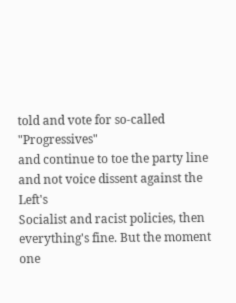told and vote for so-called "Progressives"
and continue to toe the party line and not voice dissent against the Left's
Socialist and racist policies, then everything's fine. But the moment
one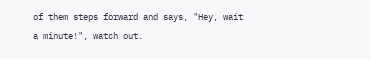of them steps forward and says, "Hey, wait a minute!", watch out.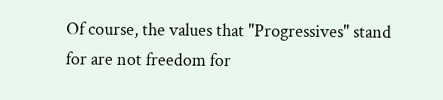Of course, the values that "Progressives" stand for are not freedom for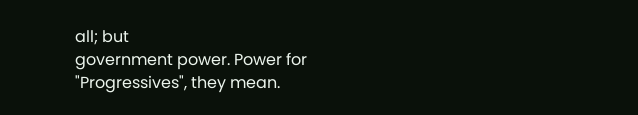all; but
government power. Power for "Progressives", they mean.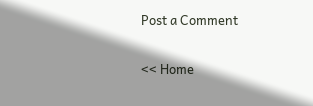Post a Comment

<< Home